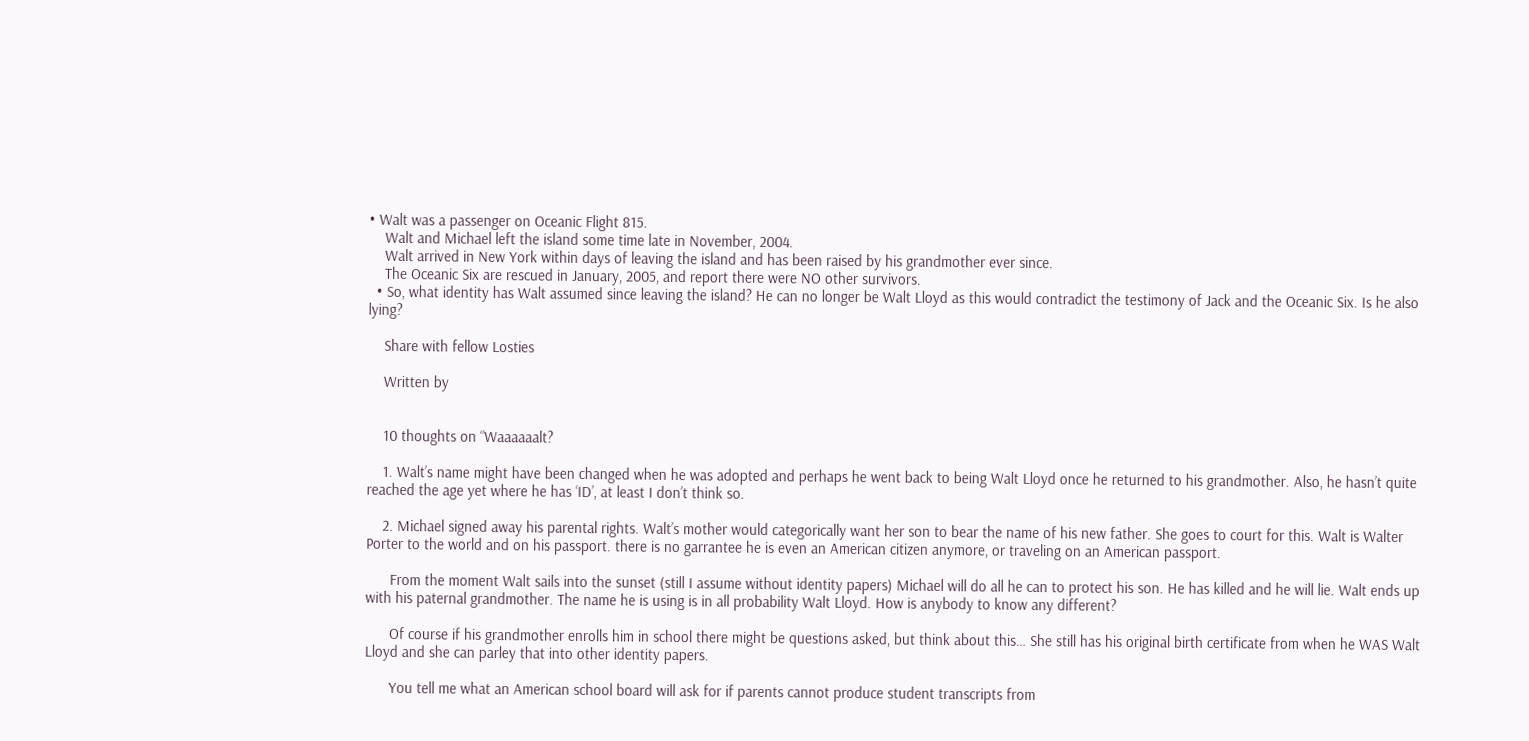• Walt was a passenger on Oceanic Flight 815.
    Walt and Michael left the island some time late in November, 2004.
    Walt arrived in New York within days of leaving the island and has been raised by his grandmother ever since.
    The Oceanic Six are rescued in January, 2005, and report there were NO other survivors.
  • So, what identity has Walt assumed since leaving the island? He can no longer be Walt Lloyd as this would contradict the testimony of Jack and the Oceanic Six. Is he also lying?

    Share with fellow Losties

    Written by


    10 thoughts on “Waaaaaalt?

    1. Walt’s name might have been changed when he was adopted and perhaps he went back to being Walt Lloyd once he returned to his grandmother. Also, he hasn’t quite reached the age yet where he has ‘ID’, at least I don’t think so.

    2. Michael signed away his parental rights. Walt’s mother would categorically want her son to bear the name of his new father. She goes to court for this. Walt is Walter Porter to the world and on his passport. there is no garrantee he is even an American citizen anymore, or traveling on an American passport.

      From the moment Walt sails into the sunset (still I assume without identity papers) Michael will do all he can to protect his son. He has killed and he will lie. Walt ends up with his paternal grandmother. The name he is using is in all probability Walt Lloyd. How is anybody to know any different?

      Of course if his grandmother enrolls him in school there might be questions asked, but think about this… She still has his original birth certificate from when he WAS Walt Lloyd and she can parley that into other identity papers.

      You tell me what an American school board will ask for if parents cannot produce student transcripts from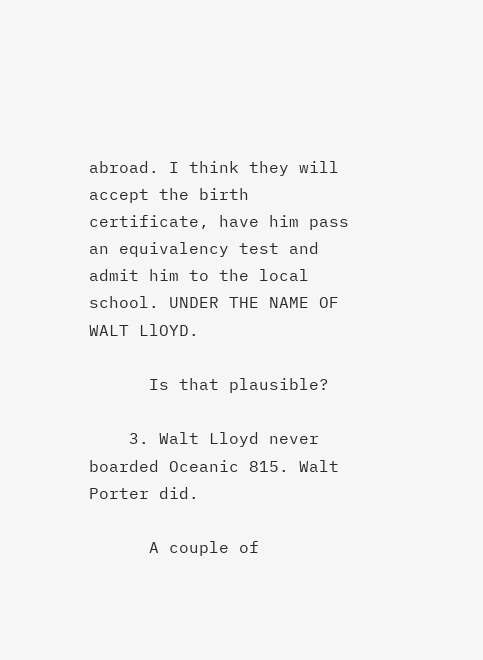abroad. I think they will accept the birth certificate, have him pass an equivalency test and admit him to the local school. UNDER THE NAME OF WALT LlOYD.

      Is that plausible?

    3. Walt Lloyd never boarded Oceanic 815. Walt Porter did.

      A couple of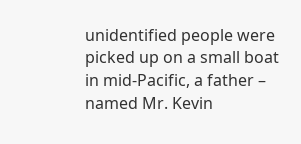unidentified people were picked up on a small boat in mid-Pacific, a father – named Mr. Kevin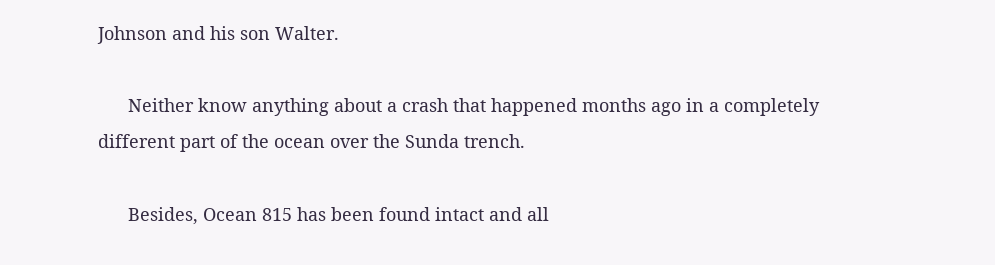Johnson and his son Walter.

      Neither know anything about a crash that happened months ago in a completely different part of the ocean over the Sunda trench.

      Besides, Ocean 815 has been found intact and all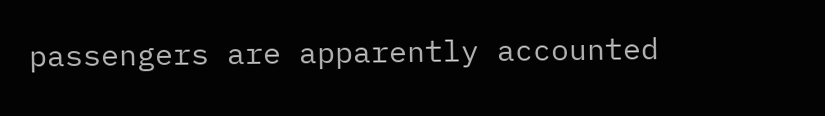passengers are apparently accounted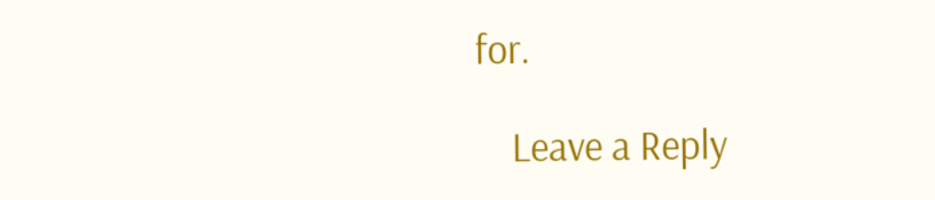for.

    Leave a Reply